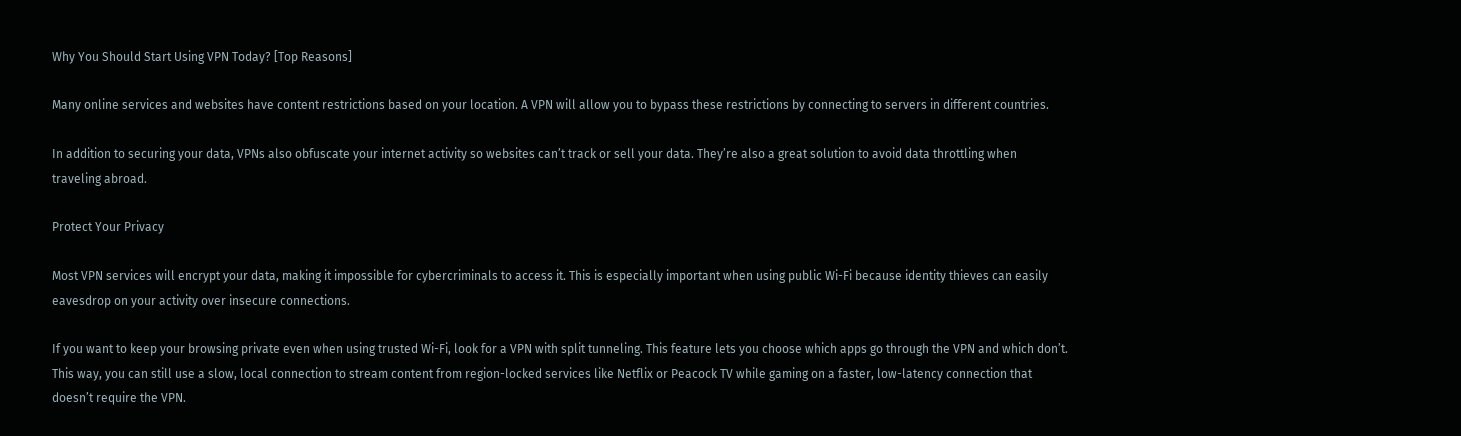Why You Should Start Using VPN Today? [Top Reasons]

Many online services and websites have content restrictions based on your location. A VPN will allow you to bypass these restrictions by connecting to servers in different countries.

In addition to securing your data, VPNs also obfuscate your internet activity so websites can’t track or sell your data. They’re also a great solution to avoid data throttling when traveling abroad.

Protect Your Privacy

Most VPN services will encrypt your data, making it impossible for cybercriminals to access it. This is especially important when using public Wi-Fi because identity thieves can easily eavesdrop on your activity over insecure connections.

If you want to keep your browsing private even when using trusted Wi-Fi, look for a VPN with split tunneling. This feature lets you choose which apps go through the VPN and which don’t. This way, you can still use a slow, local connection to stream content from region-locked services like Netflix or Peacock TV while gaming on a faster, low-latency connection that doesn’t require the VPN.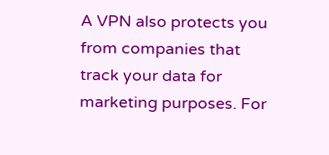A VPN also protects you from companies that track your data for marketing purposes. For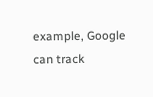example, Google can track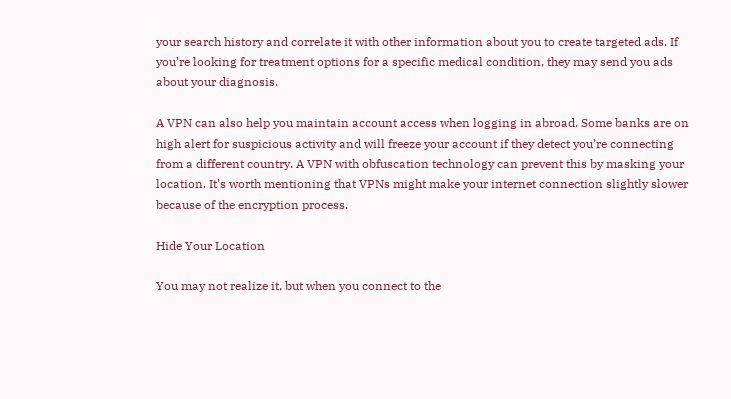your search history and correlate it with other information about you to create targeted ads. If you’re looking for treatment options for a specific medical condition, they may send you ads about your diagnosis.

A VPN can also help you maintain account access when logging in abroad. Some banks are on high alert for suspicious activity and will freeze your account if they detect you’re connecting from a different country. A VPN with obfuscation technology can prevent this by masking your location. It’s worth mentioning that VPNs might make your internet connection slightly slower because of the encryption process.

Hide Your Location

You may not realize it, but when you connect to the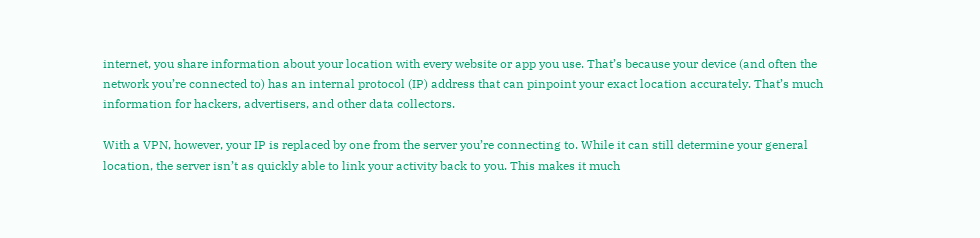internet, you share information about your location with every website or app you use. That’s because your device (and often the network you’re connected to) has an internal protocol (IP) address that can pinpoint your exact location accurately. That’s much information for hackers, advertisers, and other data collectors.

With a VPN, however, your IP is replaced by one from the server you’re connecting to. While it can still determine your general location, the server isn’t as quickly able to link your activity back to you. This makes it much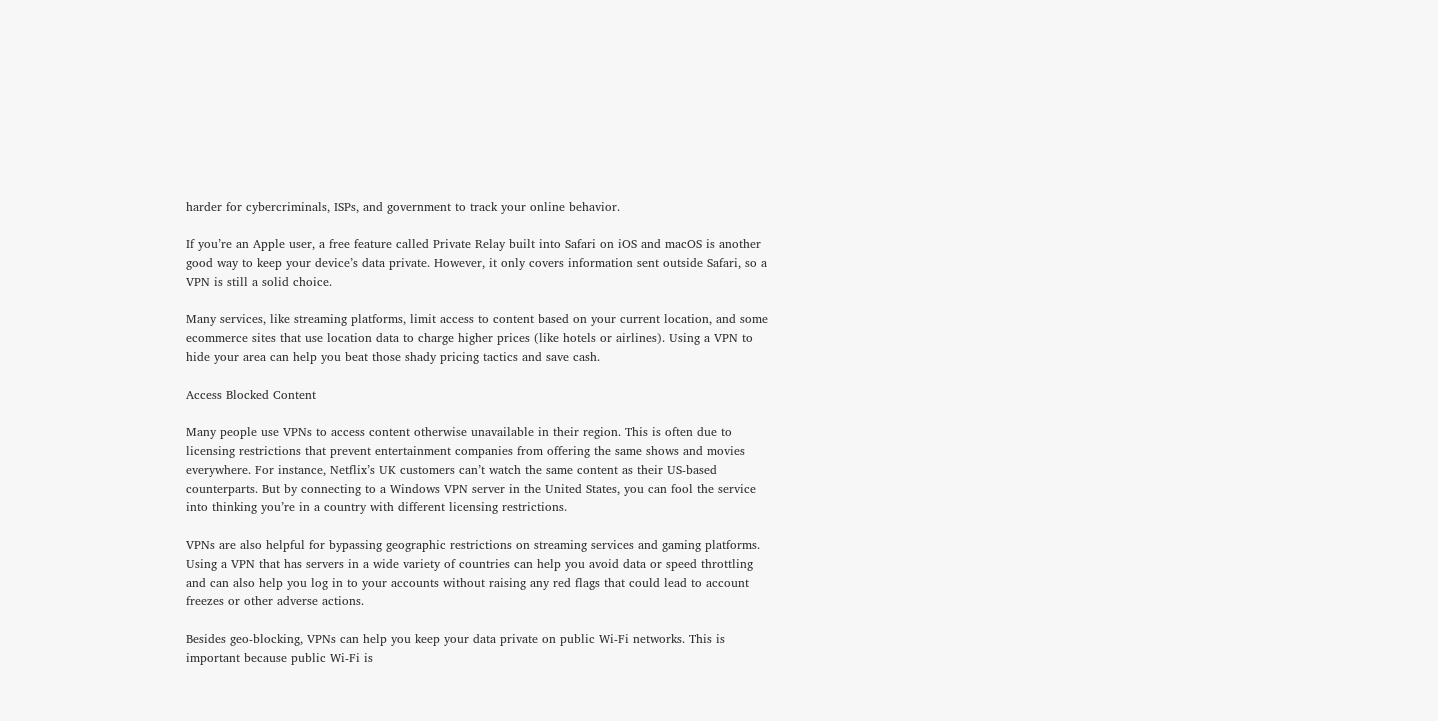harder for cybercriminals, ISPs, and government to track your online behavior.

If you’re an Apple user, a free feature called Private Relay built into Safari on iOS and macOS is another good way to keep your device’s data private. However, it only covers information sent outside Safari, so a VPN is still a solid choice.

Many services, like streaming platforms, limit access to content based on your current location, and some ecommerce sites that use location data to charge higher prices (like hotels or airlines). Using a VPN to hide your area can help you beat those shady pricing tactics and save cash.

Access Blocked Content

Many people use VPNs to access content otherwise unavailable in their region. This is often due to licensing restrictions that prevent entertainment companies from offering the same shows and movies everywhere. For instance, Netflix’s UK customers can’t watch the same content as their US-based counterparts. But by connecting to a Windows VPN server in the United States, you can fool the service into thinking you’re in a country with different licensing restrictions.

VPNs are also helpful for bypassing geographic restrictions on streaming services and gaming platforms. Using a VPN that has servers in a wide variety of countries can help you avoid data or speed throttling and can also help you log in to your accounts without raising any red flags that could lead to account freezes or other adverse actions.

Besides geo-blocking, VPNs can help you keep your data private on public Wi-Fi networks. This is important because public Wi-Fi is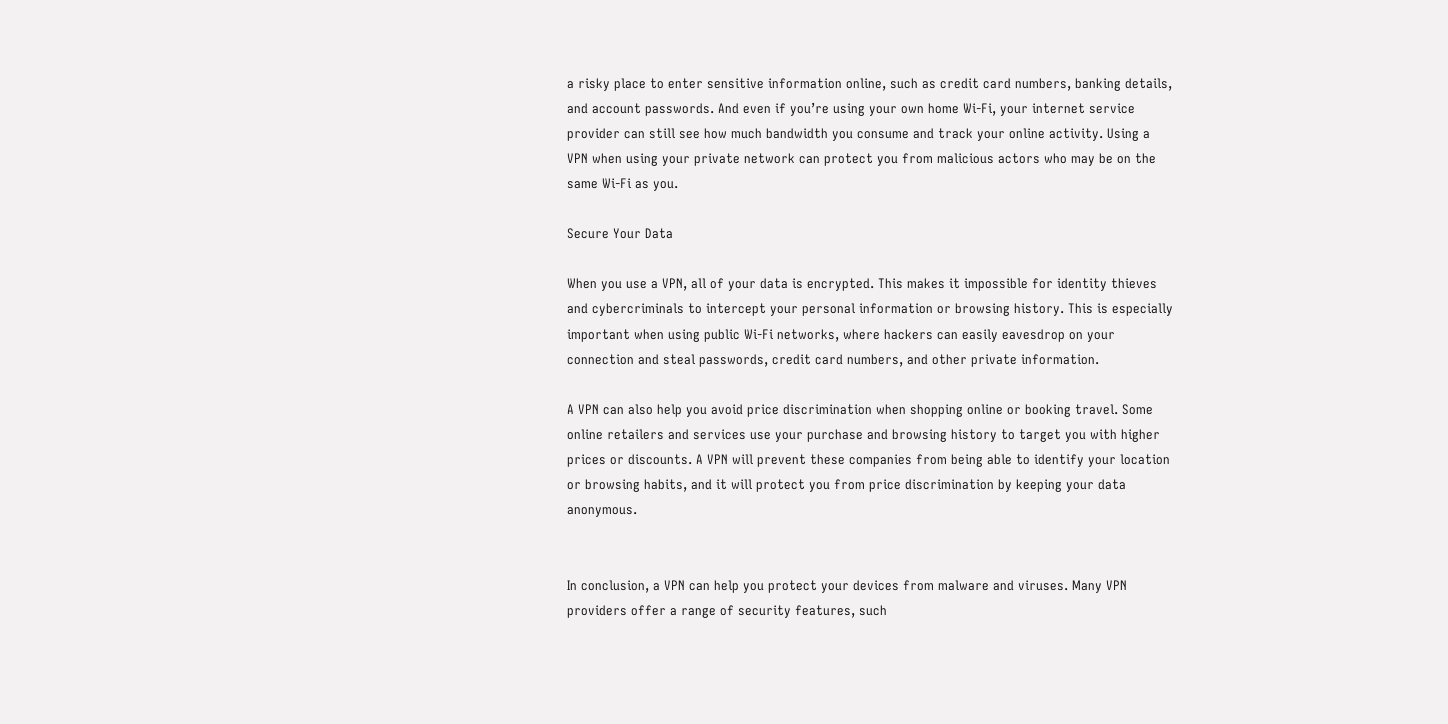a risky place to enter sensitive information online, such as credit card numbers, banking details, and account passwords. And even if you’re using your own home Wi-Fi, your internet service provider can still see how much bandwidth you consume and track your online activity. Using a VPN when using your private network can protect you from malicious actors who may be on the same Wi-Fi as you.

Secure Your Data

When you use a VPN, all of your data is encrypted. This makes it impossible for identity thieves and cybercriminals to intercept your personal information or browsing history. This is especially important when using public Wi-Fi networks, where hackers can easily eavesdrop on your connection and steal passwords, credit card numbers, and other private information.

A VPN can also help you avoid price discrimination when shopping online or booking travel. Some online retailers and services use your purchase and browsing history to target you with higher prices or discounts. A VPN will prevent these companies from being able to identify your location or browsing habits, and it will protect you from price discrimination by keeping your data anonymous.


In conclusion, a VPN can help you protect your devices from malware and viruses. Many VPN providers offer a range of security features, such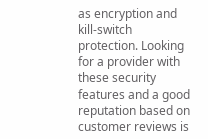as encryption and kill-switch protection. Looking for a provider with these security features and a good reputation based on customer reviews is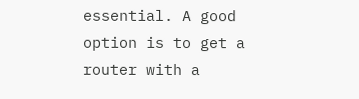essential. A good option is to get a router with a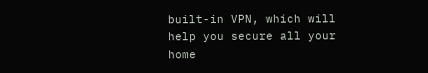built-in VPN, which will help you secure all your home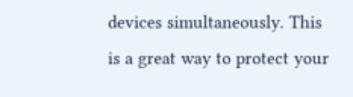devices simultaneously. This is a great way to protect your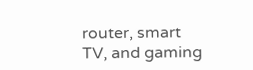router, smart TV, and gaming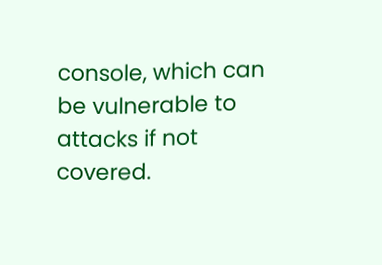console, which can be vulnerable to attacks if not covered.